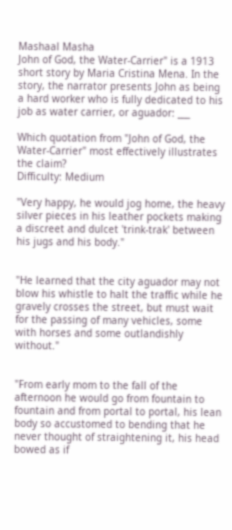Mashaal Masha
John of God, the Water-Carrier" is a 1913 short story by Maria Cristina Mena. In the story, the narrator presents John as being a hard worker who is fully dedicated to his job as water carrier, or aguador: ___

Which quotation from "John of God, the Water-Carrier" most effectively illustrates the claim?
Difficulty: Medium

"Very happy, he would jog home, the heavy silver pieces in his leather pockets making a discreet and dulcet 'trink-trak' between his jugs and his body."


"He learned that the city aguador may not blow his whistle to halt the traffic while he gravely crosses the street, but must wait for the passing of many vehicles, some with horses and some outlandishly without."


"From early mom to the fall of the afternoon he would go from fountain to fountain and from portal to portal, his lean body so accustomed to bending that he never thought of straightening it, his head bowed as if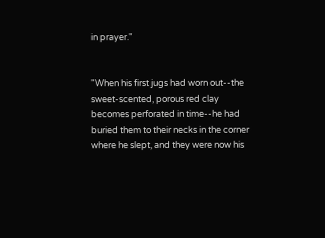in prayer."


"When his first jugs had worn out--the sweet-scented, porous red clay becomes perforated in time--he had buried them to their necks in the corner where he slept, and they were now his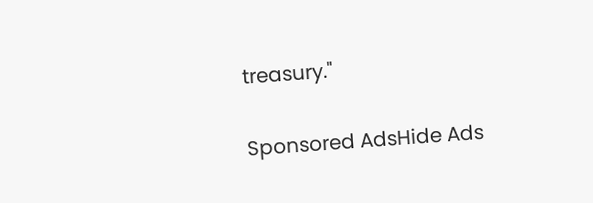treasury."

Sponsored AdsHide Ads